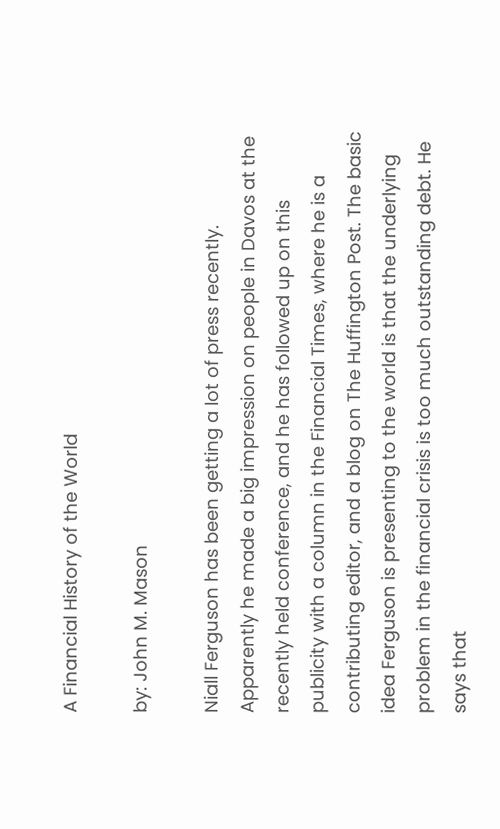A Financial History of the World

by: John M. Mason

Niall Ferguson has been getting a lot of press recently. Apparently he made a big impression on people in Davos at the recently held conference, and he has followed up on this publicity with a column in the Financial Times, where he is a contributing editor, and a blog on The Huffington Post. The basic idea Ferguson is presenting to the world is that the underlying problem in the financial crisis is too much outstanding debt. He says that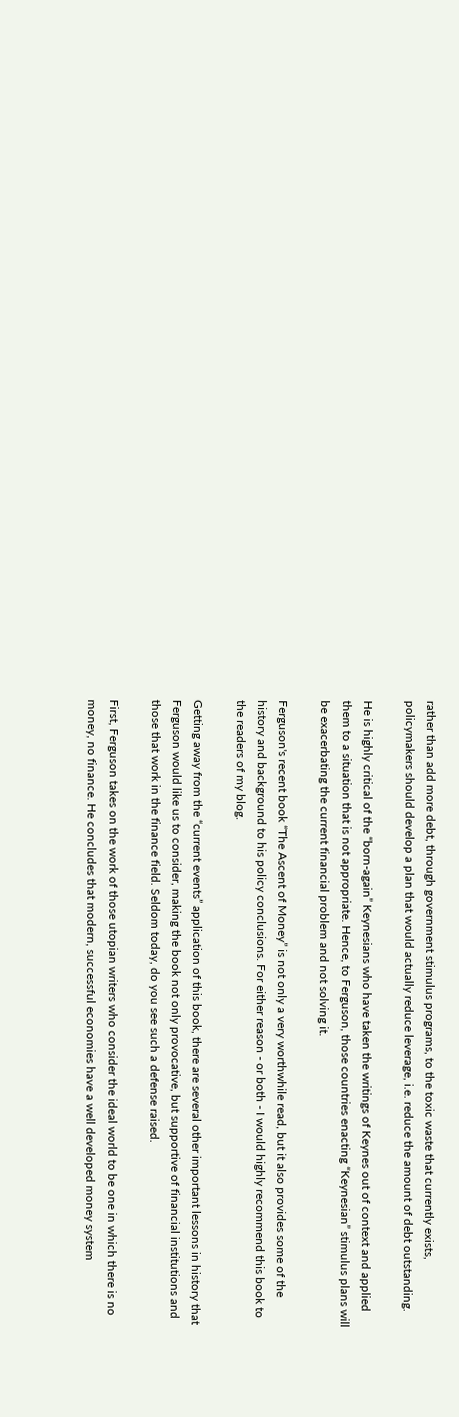rather than add more debt, through government stimulus programs, to the toxic waste that currently exists, policymakers should develop a plan that would actually reduce leverage, i.e. reduce the amount of debt outstanding.

He is highly critical of the “born-again” Keynesians who have taken the writings of Keynes out of context and applied them to a situation that is not appropriate. Hence, to Ferguson, those countries enacting “Keynesian” stimulus plans will be exacerbating the current financial problem and not solving it.

Ferguson's recent book “The Ascent of Money” is not only a very worthwhile read, but it also provides some of the history and background to his policy conclusions. For either reason - or both - I would highly recommend this book to the readers of my blog.

Getting away from the “current events” application of this book, there are several other important lessons in history that Ferguson would like us to consider, making the book not only provocative, but supportive of financial institutions and those that work in the finance field. Seldom today, do you see such a defense raised.

First, Ferguson takes on the work of those utopian writers who consider the ideal world to be one in which there is no money, no finance. He concludes that modern, successful economies have a well developed money system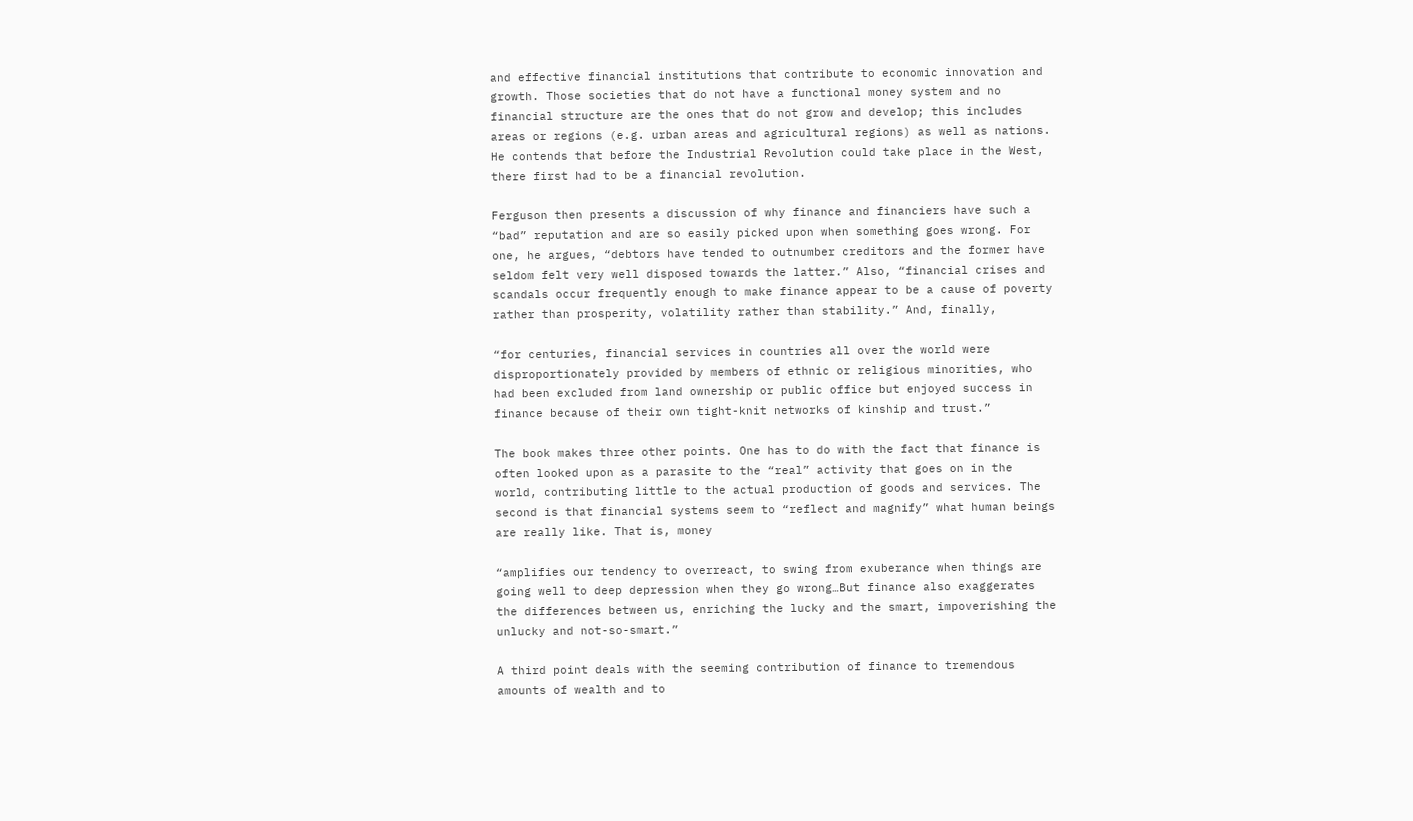and effective financial institutions that contribute to economic innovation and growth. Those societies that do not have a functional money system and no financial structure are the ones that do not grow and develop; this includes areas or regions (e.g. urban areas and agricultural regions) as well as nations. He contends that before the Industrial Revolution could take place in the West, there first had to be a financial revolution.

Ferguson then presents a discussion of why finance and financiers have such a “bad” reputation and are so easily picked upon when something goes wrong. For one, he argues, “debtors have tended to outnumber creditors and the former have seldom felt very well disposed towards the latter.” Also, “financial crises and scandals occur frequently enough to make finance appear to be a cause of poverty rather than prosperity, volatility rather than stability.” And, finally,

“for centuries, financial services in countries all over the world were disproportionately provided by members of ethnic or religious minorities, who had been excluded from land ownership or public office but enjoyed success in finance because of their own tight-knit networks of kinship and trust.”

The book makes three other points. One has to do with the fact that finance is often looked upon as a parasite to the “real” activity that goes on in the world, contributing little to the actual production of goods and services. The second is that financial systems seem to “reflect and magnify” what human beings are really like. That is, money

“amplifies our tendency to overreact, to swing from exuberance when things are going well to deep depression when they go wrong…But finance also exaggerates the differences between us, enriching the lucky and the smart, impoverishing the unlucky and not-so-smart.”

A third point deals with the seeming contribution of finance to tremendous amounts of wealth and to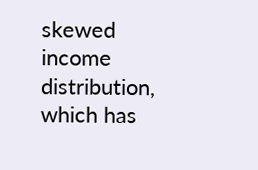skewed income distribution, which has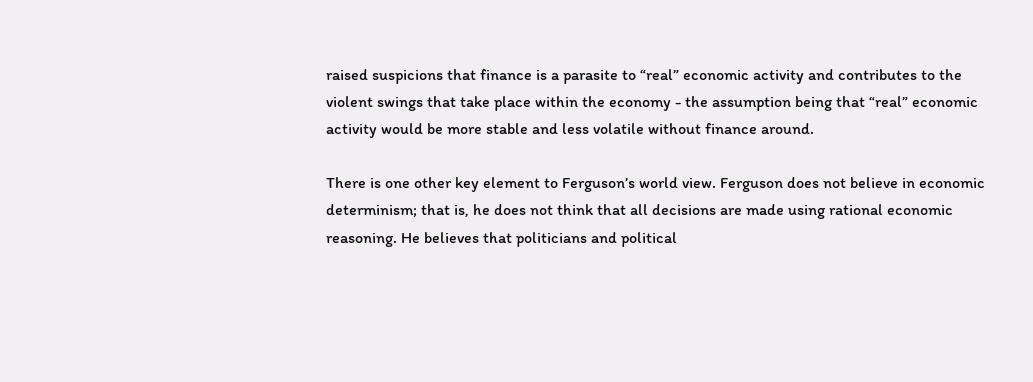raised suspicions that finance is a parasite to “real” economic activity and contributes to the violent swings that take place within the economy - the assumption being that “real” economic activity would be more stable and less volatile without finance around.

There is one other key element to Ferguson’s world view. Ferguson does not believe in economic determinism; that is, he does not think that all decisions are made using rational economic reasoning. He believes that politicians and political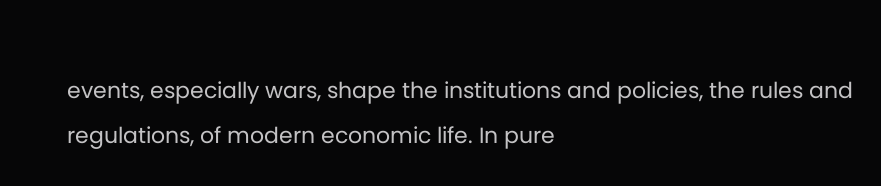events, especially wars, shape the institutions and policies, the rules and regulations, of modern economic life. In pure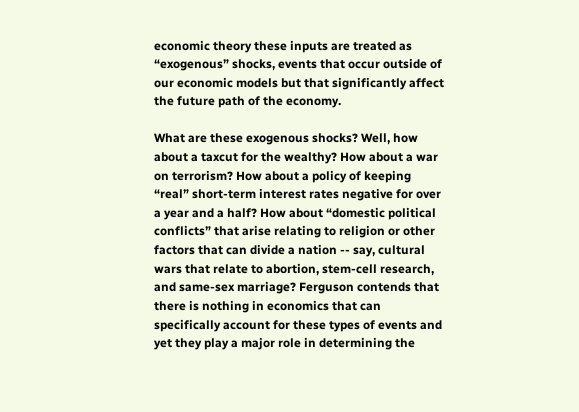economic theory these inputs are treated as “exogenous” shocks, events that occur outside of our economic models but that significantly affect the future path of the economy.

What are these exogenous shocks? Well, how about a taxcut for the wealthy? How about a war on terrorism? How about a policy of keeping “real” short-term interest rates negative for over a year and a half? How about “domestic political conflicts” that arise relating to religion or other factors that can divide a nation -- say, cultural wars that relate to abortion, stem-cell research, and same-sex marriage? Ferguson contends that there is nothing in economics that can specifically account for these types of events and yet they play a major role in determining the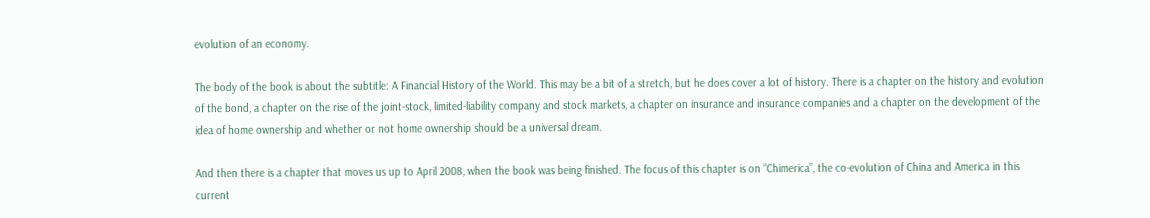evolution of an economy.

The body of the book is about the subtitle: A Financial History of the World. This may be a bit of a stretch, but he does cover a lot of history. There is a chapter on the history and evolution of the bond, a chapter on the rise of the joint-stock, limited-liability company and stock markets, a chapter on insurance and insurance companies and a chapter on the development of the idea of home ownership and whether or not home ownership should be a universal dream.

And then there is a chapter that moves us up to April 2008, when the book was being finished. The focus of this chapter is on “Chimerica”, the co-evolution of China and America in this current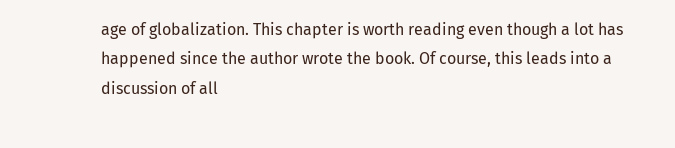age of globalization. This chapter is worth reading even though a lot has happened since the author wrote the book. Of course, this leads into a discussion of all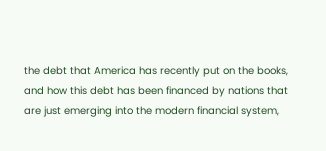the debt that America has recently put on the books, and how this debt has been financed by nations that are just emerging into the modern financial system,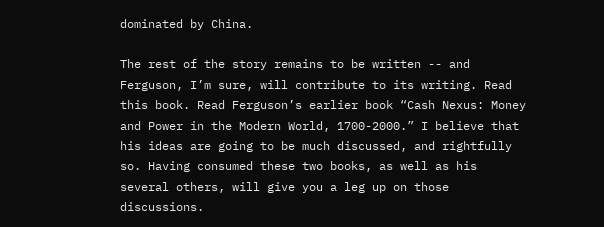dominated by China.

The rest of the story remains to be written -- and Ferguson, I’m sure, will contribute to its writing. Read this book. Read Ferguson’s earlier book “Cash Nexus: Money and Power in the Modern World, 1700-2000.” I believe that his ideas are going to be much discussed, and rightfully so. Having consumed these two books, as well as his several others, will give you a leg up on those discussions.